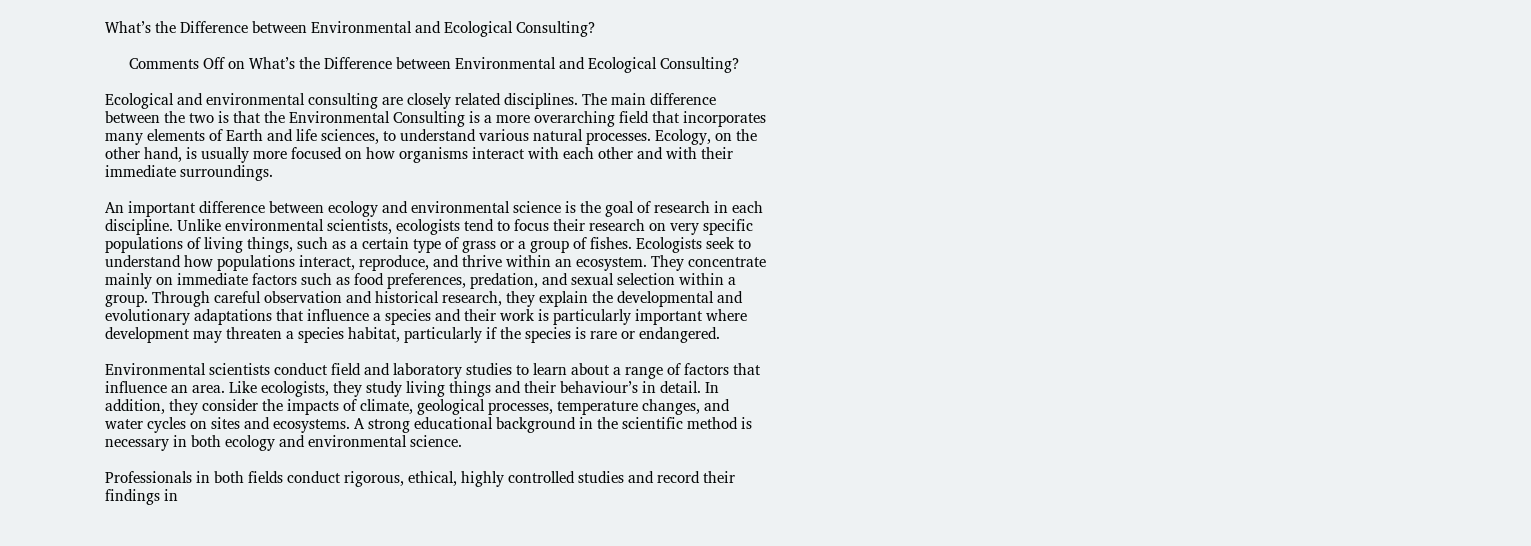What’s the Difference between Environmental and Ecological Consulting?

      Comments Off on What’s the Difference between Environmental and Ecological Consulting?

Ecological and environmental consulting are closely related disciplines. The main difference between the two is that the Environmental Consulting is a more overarching field that incorporates many elements of Earth and life sciences, to understand various natural processes. Ecology, on the other hand, is usually more focused on how organisms interact with each other and with their immediate surroundings.

An important difference between ecology and environmental science is the goal of research in each discipline. Unlike environmental scientists, ecologists tend to focus their research on very specific populations of living things, such as a certain type of grass or a group of fishes. Ecologists seek to understand how populations interact, reproduce, and thrive within an ecosystem. They concentrate mainly on immediate factors such as food preferences, predation, and sexual selection within a group. Through careful observation and historical research, they explain the developmental and evolutionary adaptations that influence a species and their work is particularly important where development may threaten a species habitat, particularly if the species is rare or endangered.

Environmental scientists conduct field and laboratory studies to learn about a range of factors that influence an area. Like ecologists, they study living things and their behaviour’s in detail. In addition, they consider the impacts of climate, geological processes, temperature changes, and water cycles on sites and ecosystems. A strong educational background in the scientific method is necessary in both ecology and environmental science.

Professionals in both fields conduct rigorous, ethical, highly controlled studies and record their findings in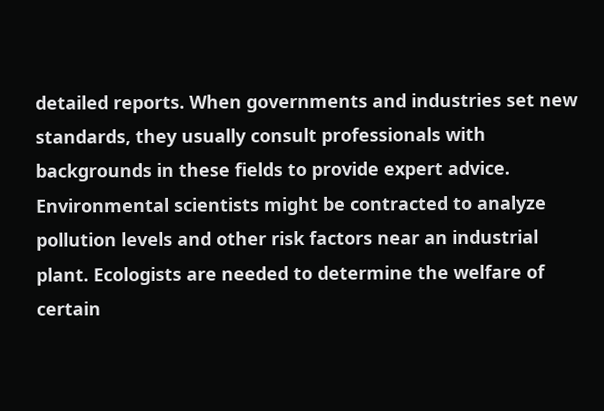detailed reports. When governments and industries set new standards, they usually consult professionals with backgrounds in these fields to provide expert advice. Environmental scientists might be contracted to analyze pollution levels and other risk factors near an industrial plant. Ecologists are needed to determine the welfare of certain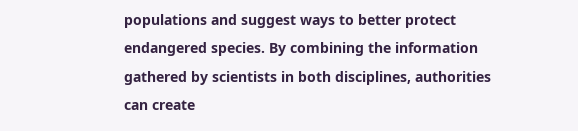populations and suggest ways to better protect endangered species. By combining the information gathered by scientists in both disciplines, authorities can create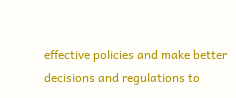effective policies and make better decisions and regulations to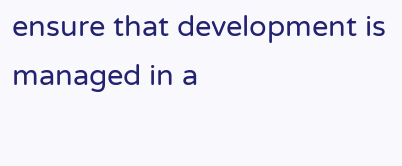ensure that development is managed in a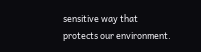sensitive way that protects our environment.